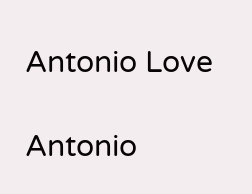Antonio Love

Antonio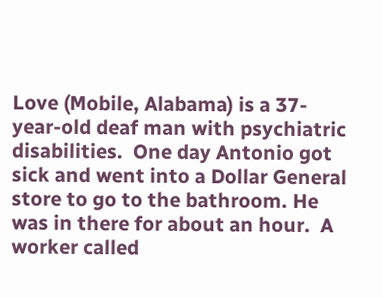Love (Mobile, Alabama) is a 37-year-old deaf man with psychiatric disabilities.  One day Antonio got sick and went into a Dollar General store to go to the bathroom. He was in there for about an hour.  A worker called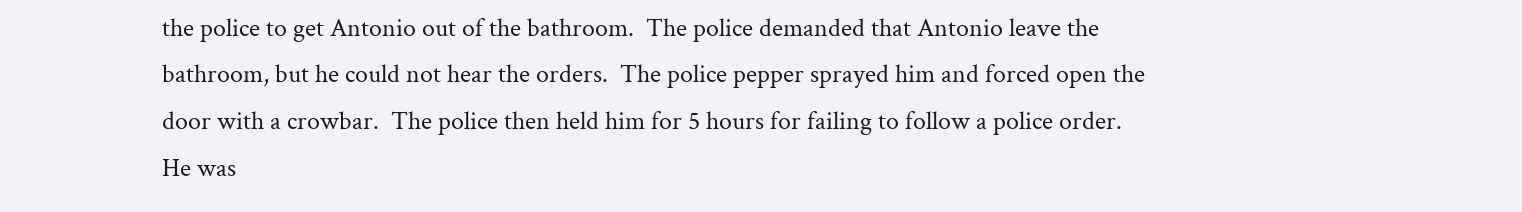the police to get Antonio out of the bathroom.  The police demanded that Antonio leave the bathroom, but he could not hear the orders.  The police pepper sprayed him and forced open the door with a crowbar.  The police then held him for 5 hours for failing to follow a police order.  He was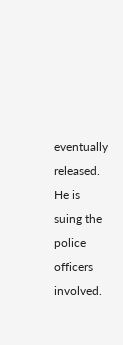eventually released.  He is suing the police officers involved.